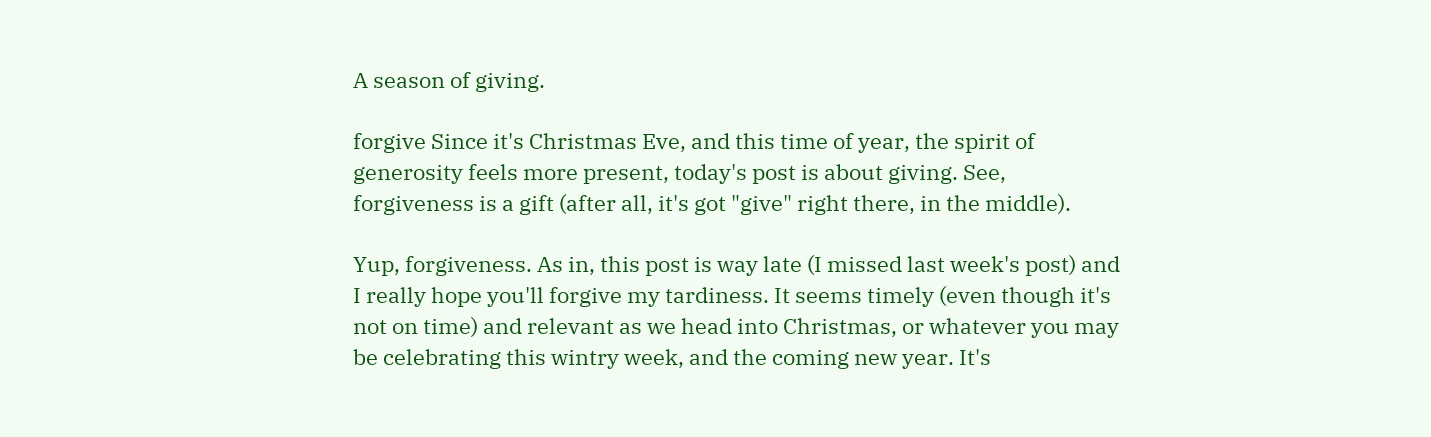A season of giving.

forgive Since it's Christmas Eve, and this time of year, the spirit of generosity feels more present, today's post is about giving. See, forgiveness is a gift (after all, it's got "give" right there, in the middle).

Yup, forgiveness. As in, this post is way late (I missed last week's post) and I really hope you'll forgive my tardiness. It seems timely (even though it's not on time) and relevant as we head into Christmas, or whatever you may be celebrating this wintry week, and the coming new year. It's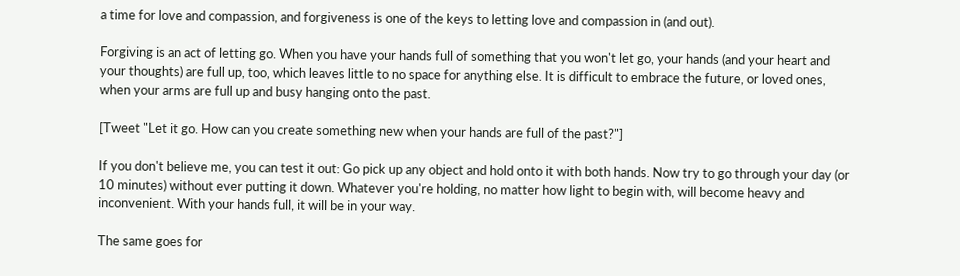a time for love and compassion, and forgiveness is one of the keys to letting love and compassion in (and out).

Forgiving is an act of letting go. When you have your hands full of something that you won't let go, your hands (and your heart and your thoughts) are full up, too, which leaves little to no space for anything else. It is difficult to embrace the future, or loved ones, when your arms are full up and busy hanging onto the past.

[Tweet "Let it go. How can you create something new when your hands are full of the past?"]

If you don't believe me, you can test it out: Go pick up any object and hold onto it with both hands. Now try to go through your day (or 10 minutes) without ever putting it down. Whatever you're holding, no matter how light to begin with, will become heavy and inconvenient. With your hands full, it will be in your way.

The same goes for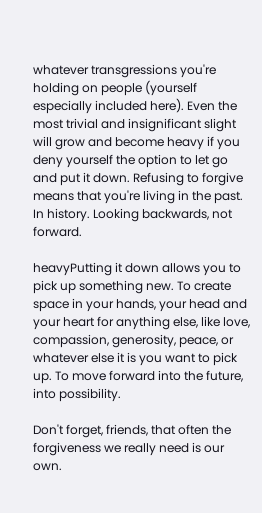whatever transgressions you're holding on people (yourself especially included here). Even the most trivial and insignificant slight will grow and become heavy if you deny yourself the option to let go and put it down. Refusing to forgive means that you're living in the past. In history. Looking backwards, not forward.

heavyPutting it down allows you to pick up something new. To create space in your hands, your head and your heart for anything else, like love, compassion, generosity, peace, or whatever else it is you want to pick up. To move forward into the future, into possibility.

Don't forget, friends, that often the forgiveness we really need is our own.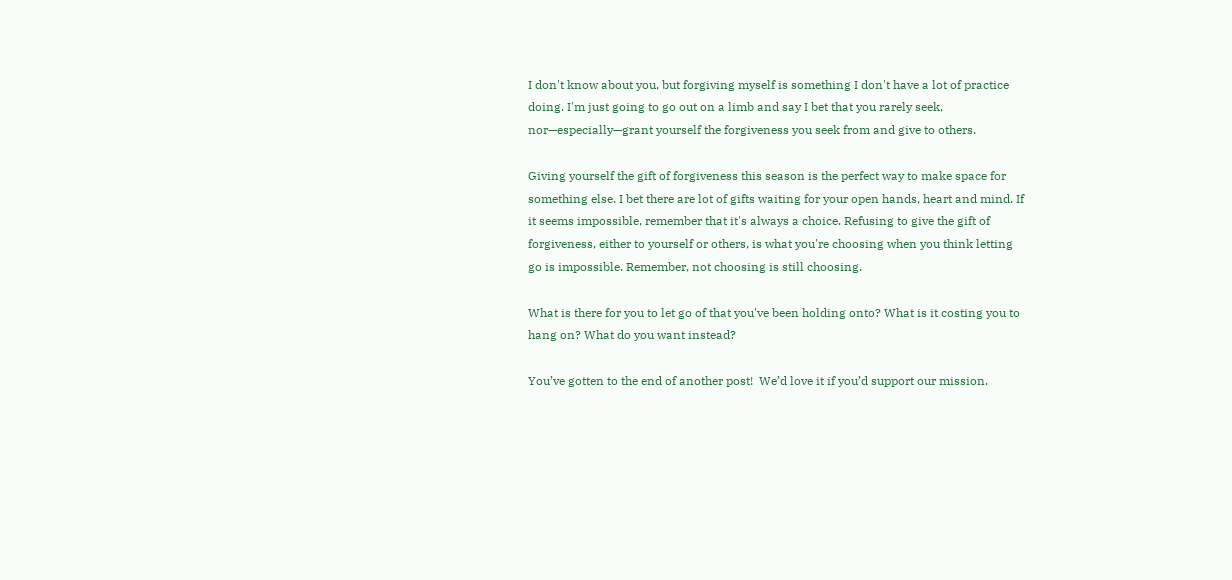I don't know about you, but forgiving myself is something I don't have a lot of practice doing. I'm just going to go out on a limb and say I bet that you rarely seek, nor—especially—grant yourself the forgiveness you seek from and give to others.

Giving yourself the gift of forgiveness this season is the perfect way to make space for something else. I bet there are lot of gifts waiting for your open hands, heart and mind. If it seems impossible, remember that it's always a choice. Refusing to give the gift of forgiveness, either to yourself or others, is what you're choosing when you think letting go is impossible. Remember, not choosing is still choosing.

What is there for you to let go of that you've been holding onto? What is it costing you to hang on? What do you want instead?

You’ve gotten to the end of another post!  We’d love it if you’d support our mission.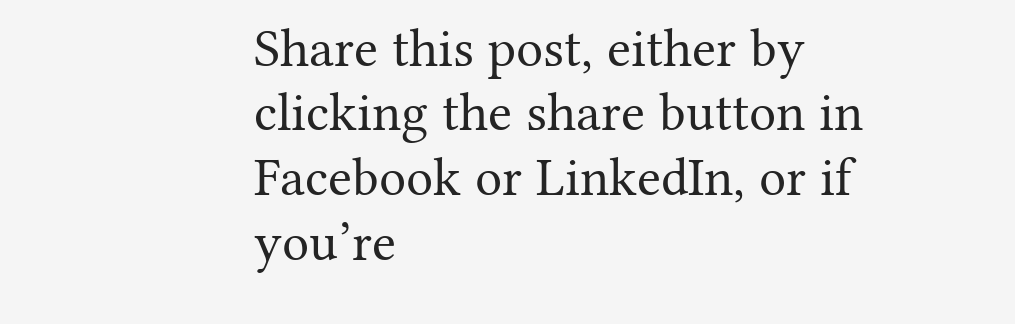Share this post, either by clicking the share button in Facebook or LinkedIn, or if you’re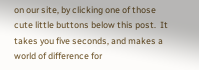on our site, by clicking one of those cute little buttons below this post.  It takes you five seconds, and makes a world of difference for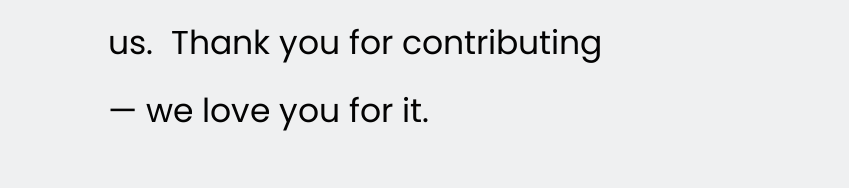us.  Thank you for contributing — we love you for it.